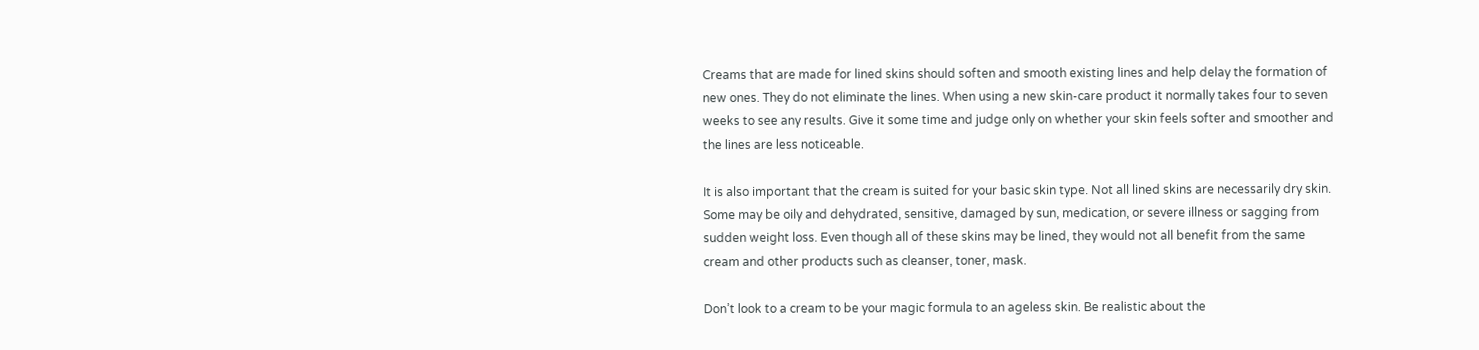Creams that are made for lined skins should soften and smooth existing lines and help delay the formation of new ones. They do not eliminate the lines. When using a new skin-care product it normally takes four to seven weeks to see any results. Give it some time and judge only on whether your skin feels softer and smoother and the lines are less noticeable.

It is also important that the cream is suited for your basic skin type. Not all lined skins are necessarily dry skin. Some may be oily and dehydrated, sensitive, damaged by sun, medication, or severe illness or sagging from sudden weight loss. Even though all of these skins may be lined, they would not all benefit from the same cream and other products such as cleanser, toner, mask.

Don’t look to a cream to be your magic formula to an ageless skin. Be realistic about the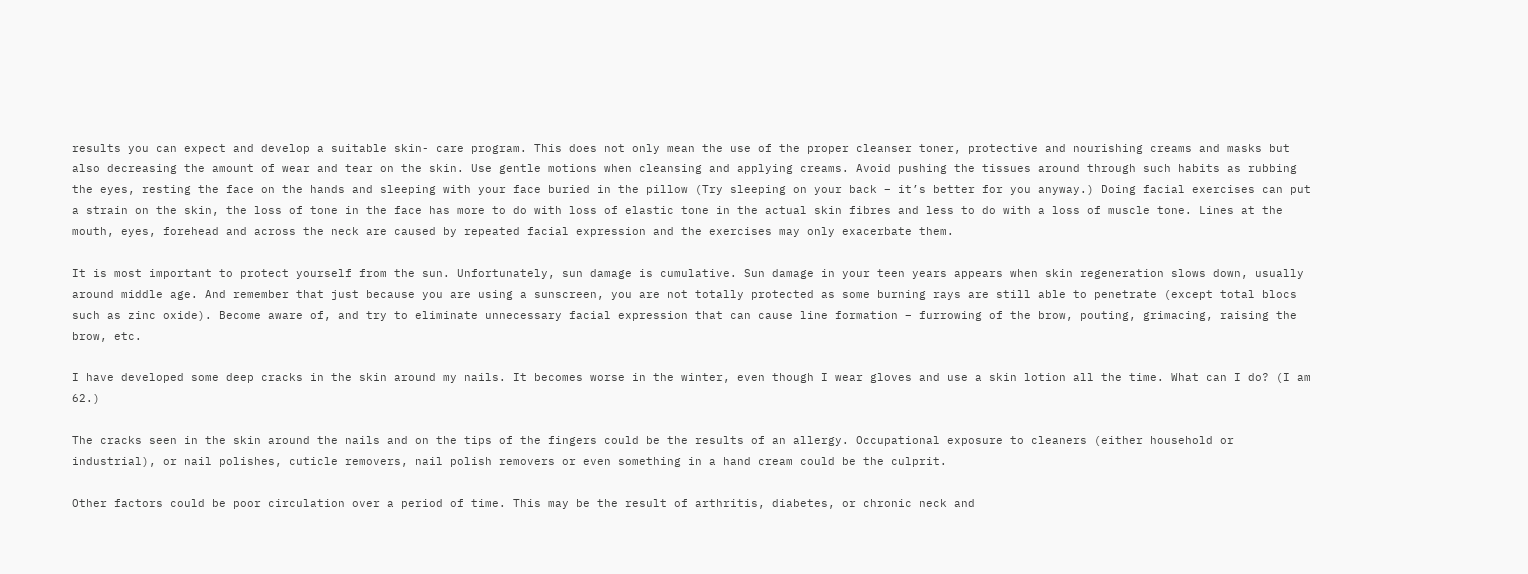results you can expect and develop a suitable skin- care program. This does not only mean the use of the proper cleanser toner, protective and nourishing creams and masks but also decreasing the amount of wear and tear on the skin. Use gentle motions when cleansing and applying creams. Avoid pushing the tissues around through such habits as rubbing the eyes, resting the face on the hands and sleeping with your face buried in the pillow (Try sleeping on your back – it’s better for you anyway.) Doing facial exercises can put a strain on the skin, the loss of tone in the face has more to do with loss of elastic tone in the actual skin fibres and less to do with a loss of muscle tone. Lines at the mouth, eyes, forehead and across the neck are caused by repeated facial expression and the exercises may only exacerbate them.

It is most important to protect yourself from the sun. Unfortunately, sun damage is cumulative. Sun damage in your teen years appears when skin regeneration slows down, usually around middle age. And remember that just because you are using a sunscreen, you are not totally protected as some burning rays are still able to penetrate (except total blocs such as zinc oxide). Become aware of, and try to eliminate unnecessary facial expression that can cause line formation – furrowing of the brow, pouting, grimacing, raising the brow, etc.

I have developed some deep cracks in the skin around my nails. It becomes worse in the winter, even though I wear gloves and use a skin lotion all the time. What can I do? (I am 62.)

The cracks seen in the skin around the nails and on the tips of the fingers could be the results of an allergy. Occupational exposure to cleaners (either household or industrial), or nail polishes, cuticle removers, nail polish removers or even something in a hand cream could be the culprit.

Other factors could be poor circulation over a period of time. This may be the result of arthritis, diabetes, or chronic neck and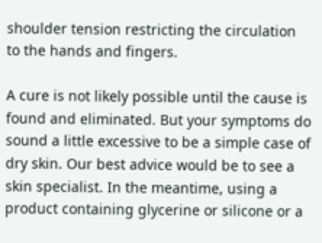shoulder tension restricting the circulation to the hands and fingers.

A cure is not likely possible until the cause is found and eliminated. But your symptoms do sound a little excessive to be a simple case of dry skin. Our best advice would be to see a skin specialist. In the meantime, using a product containing glycerine or silicone or a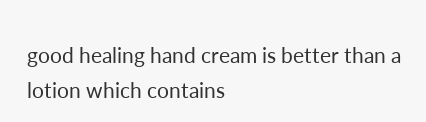good healing hand cream is better than a lotion which contains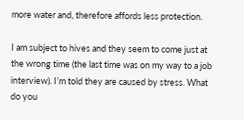more water and, therefore affords less protection.

I am subject to hives and they seem to come just at the wrong time (the last time was on my way to a job interview). I’m told they are caused by stress. What do you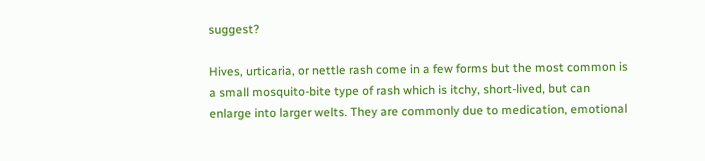suggest?

Hives, urticaria, or nettle rash come in a few forms but the most common is a small mosquito-bite type of rash which is itchy, short-lived, but can enlarge into larger welts. They are commonly due to medication, emotional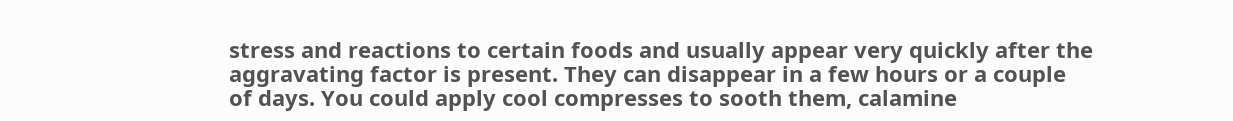stress and reactions to certain foods and usually appear very quickly after the aggravating factor is present. They can disappear in a few hours or a couple of days. You could apply cool compresses to sooth them, calamine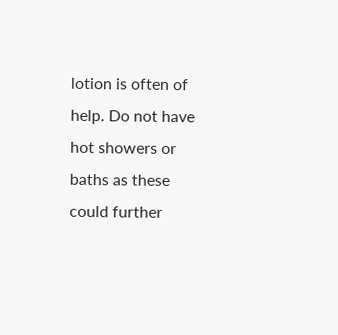lotion is often of help. Do not have hot showers or baths as these could further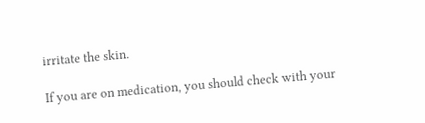irritate the skin.

If you are on medication, you should check with your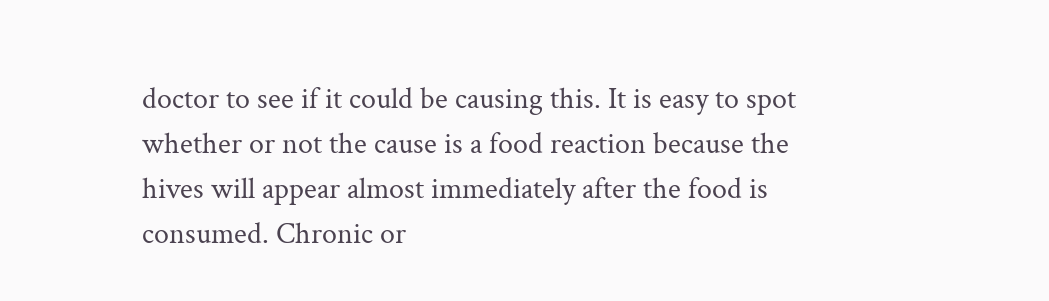doctor to see if it could be causing this. It is easy to spot whether or not the cause is a food reaction because the hives will appear almost immediately after the food is consumed. Chronic or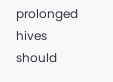prolonged hives should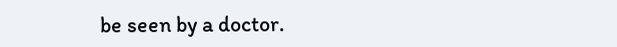be seen by a doctor.